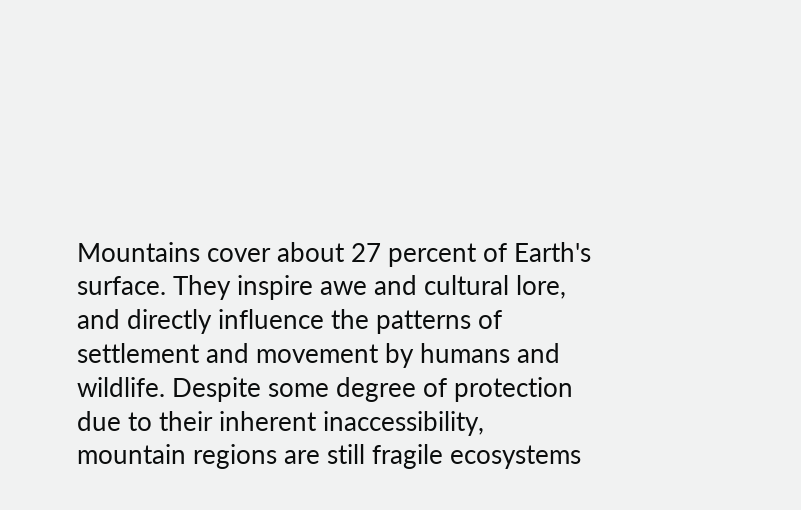Mountains cover about 27 percent of Earth's surface. They inspire awe and cultural lore, and directly influence the patterns of settlement and movement by humans and wildlife. Despite some degree of protection due to their inherent inaccessibility, mountain regions are still fragile ecosystems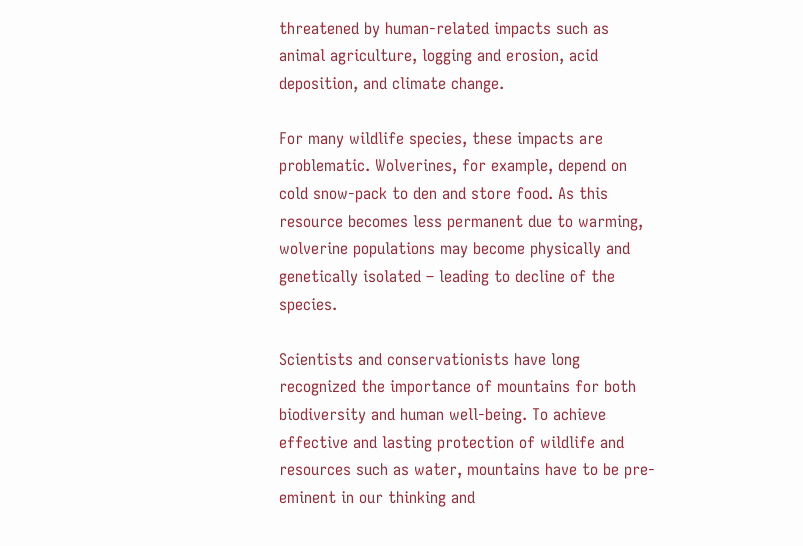threatened by human-related impacts such as animal agriculture, logging and erosion, acid deposition, and climate change.

For many wildlife species, these impacts are problematic. Wolverines, for example, depend on cold snow-pack to den and store food. As this resource becomes less permanent due to warming, wolverine populations may become physically and genetically isolated – leading to decline of the species.

Scientists and conservationists have long recognized the importance of mountains for both biodiversity and human well-being. To achieve effective and lasting protection of wildlife and resources such as water, mountains have to be pre-eminent in our thinking and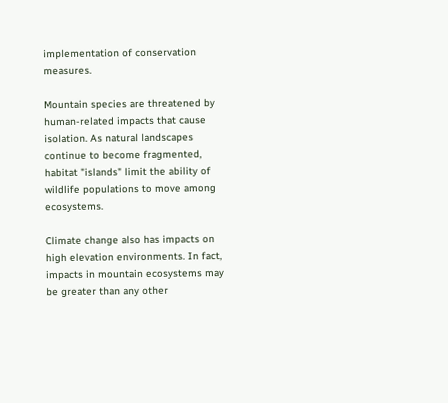implementation of conservation measures.

Mountain species are threatened by human-related impacts that cause isolation. As natural landscapes continue to become fragmented, habitat "islands" limit the ability of wildlife populations to move among ecosystems.

Climate change also has impacts on high elevation environments. In fact, impacts in mountain ecosystems may be greater than any other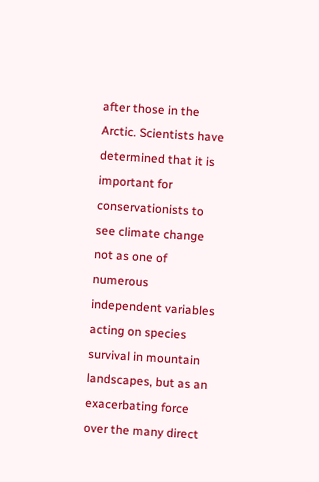after those in the Arctic. Scientists have determined that it is important for conservationists to see climate change not as one of numerous independent variables acting on species survival in mountain landscapes, but as an exacerbating force over the many direct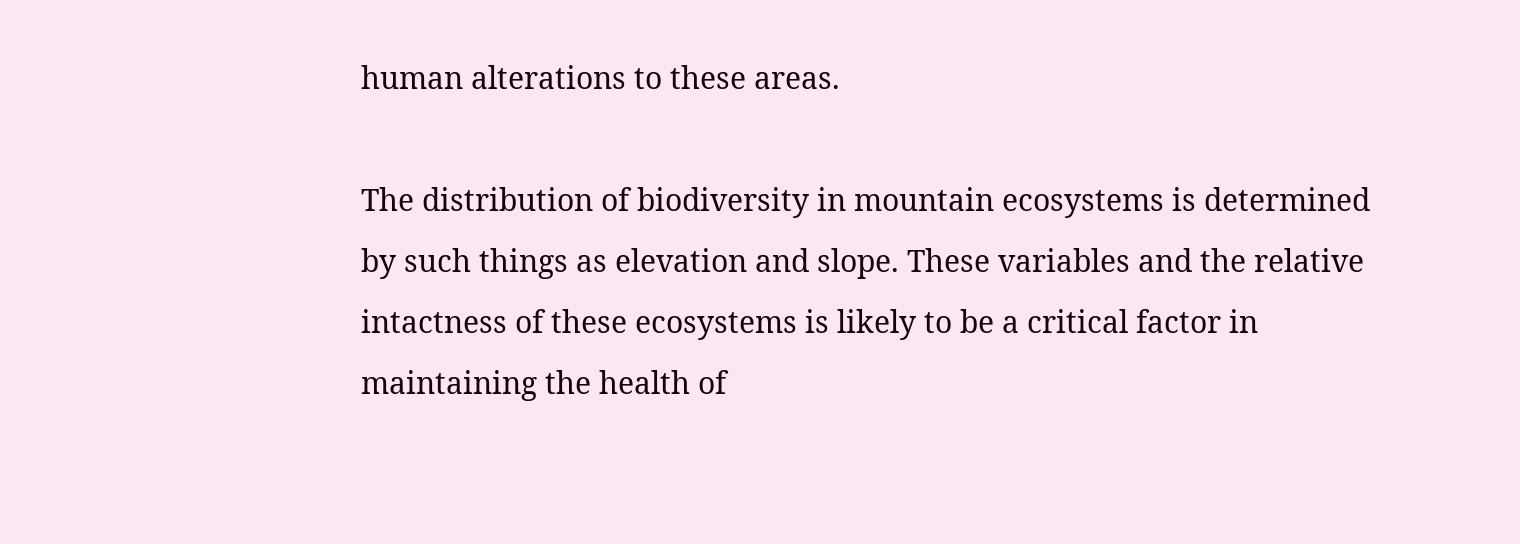human alterations to these areas.

The distribution of biodiversity in mountain ecosystems is determined by such things as elevation and slope. These variables and the relative intactness of these ecosystems is likely to be a critical factor in maintaining the health of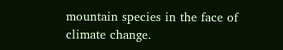mountain species in the face of climate change.